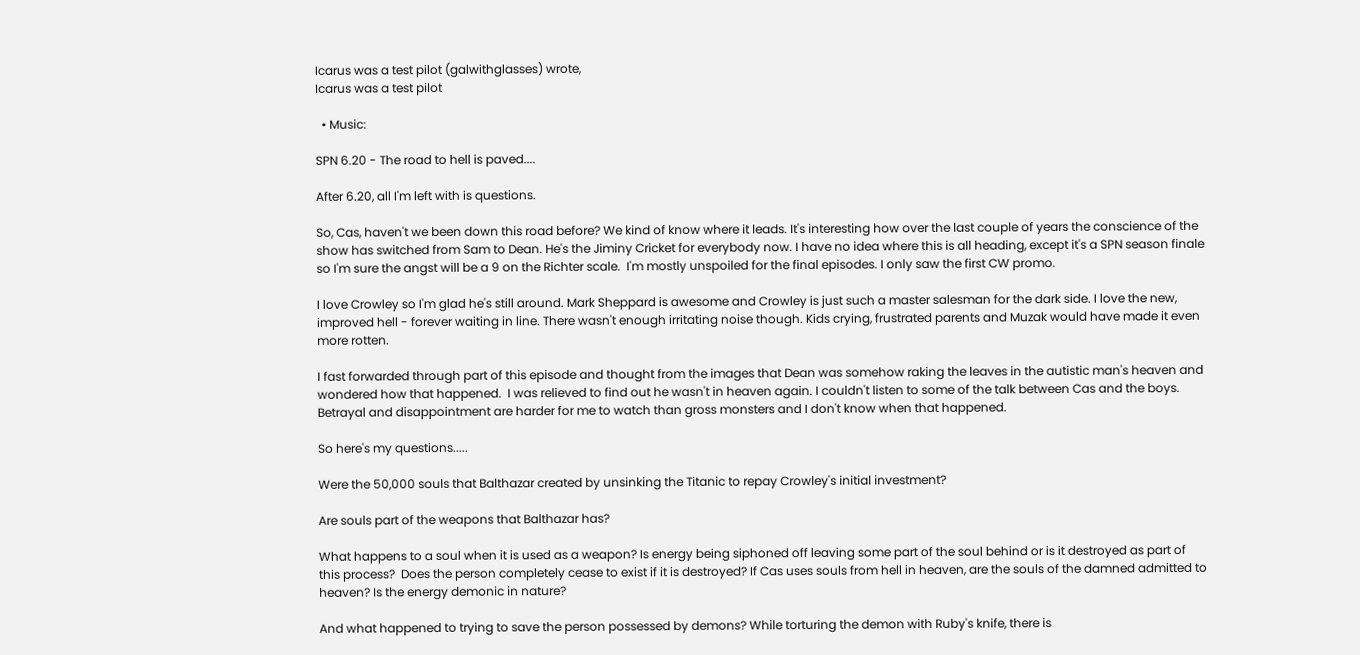Icarus was a test pilot (galwithglasses) wrote,
Icarus was a test pilot

  • Music:

SPN 6.20 - The road to hell is paved....

After 6.20, all I'm left with is questions.

So, Cas, haven't we been down this road before? We kind of know where it leads. It's interesting how over the last couple of years the conscience of the show has switched from Sam to Dean. He's the Jiminy Cricket for everybody now. I have no idea where this is all heading, except it's a SPN season finale so I'm sure the angst will be a 9 on the Richter scale.  I'm mostly unspoiled for the final episodes. I only saw the first CW promo.

I love Crowley so I'm glad he's still around. Mark Sheppard is awesome and Crowley is just such a master salesman for the dark side. I love the new, improved hell - forever waiting in line. There wasn't enough irritating noise though. Kids crying, frustrated parents and Muzak would have made it even more rotten.

I fast forwarded through part of this episode and thought from the images that Dean was somehow raking the leaves in the autistic man's heaven and wondered how that happened.  I was relieved to find out he wasn't in heaven again. I couldn't listen to some of the talk between Cas and the boys. Betrayal and disappointment are harder for me to watch than gross monsters and I don't know when that happened.

So here's my questions.....

Were the 50,000 souls that Balthazar created by unsinking the Titanic to repay Crowley's initial investment?

Are souls part of the weapons that Balthazar has?

What happens to a soul when it is used as a weapon? Is energy being siphoned off leaving some part of the soul behind or is it destroyed as part of this process?  Does the person completely cease to exist if it is destroyed? If Cas uses souls from hell in heaven, are the souls of the damned admitted to heaven? Is the energy demonic in nature?

And what happened to trying to save the person possessed by demons? While torturing the demon with Ruby's knife, there is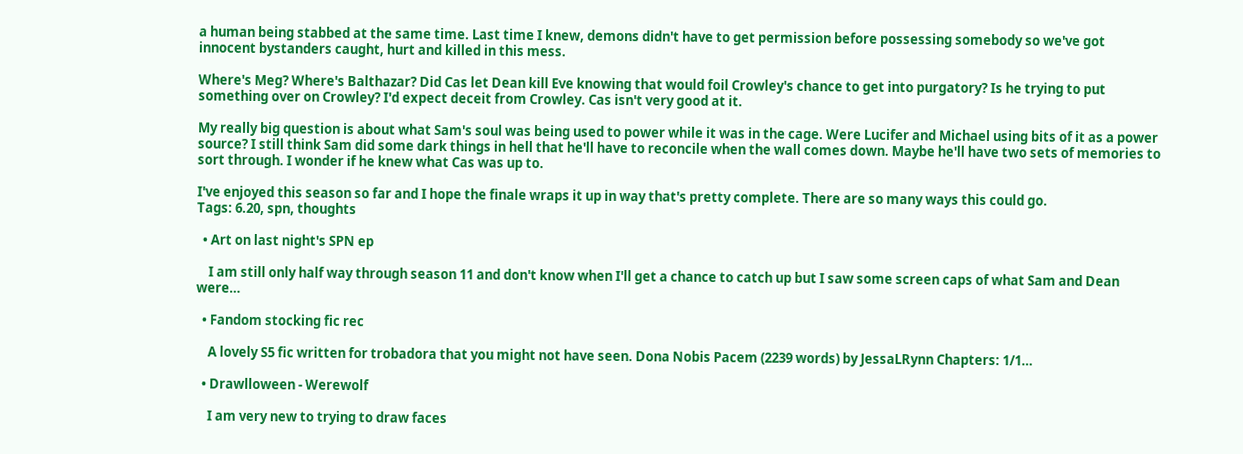a human being stabbed at the same time. Last time I knew, demons didn't have to get permission before possessing somebody so we've got innocent bystanders caught, hurt and killed in this mess.

Where's Meg? Where's Balthazar? Did Cas let Dean kill Eve knowing that would foil Crowley's chance to get into purgatory? Is he trying to put something over on Crowley? I'd expect deceit from Crowley. Cas isn't very good at it.

My really big question is about what Sam's soul was being used to power while it was in the cage. Were Lucifer and Michael using bits of it as a power source? I still think Sam did some dark things in hell that he'll have to reconcile when the wall comes down. Maybe he'll have two sets of memories to sort through. I wonder if he knew what Cas was up to.

I've enjoyed this season so far and I hope the finale wraps it up in way that's pretty complete. There are so many ways this could go.
Tags: 6.20, spn, thoughts

  • Art on last night's SPN ep

    I am still only half way through season 11 and don't know when I'll get a chance to catch up but I saw some screen caps of what Sam and Dean were…

  • Fandom stocking fic rec

    A lovely S5 fic written for trobadora that you might not have seen. Dona Nobis Pacem (2239 words) by JessaLRynn Chapters: 1/1…

  • Drawlloween - Werewolf

    I am very new to trying to draw faces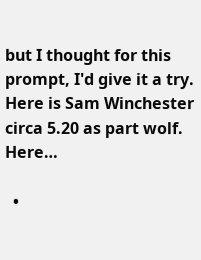but I thought for this prompt, I'd give it a try. Here is Sam Winchester circa 5.20 as part wolf. Here…

  •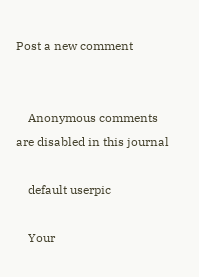Post a new comment


    Anonymous comments are disabled in this journal

    default userpic

    Your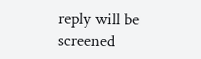reply will be screened